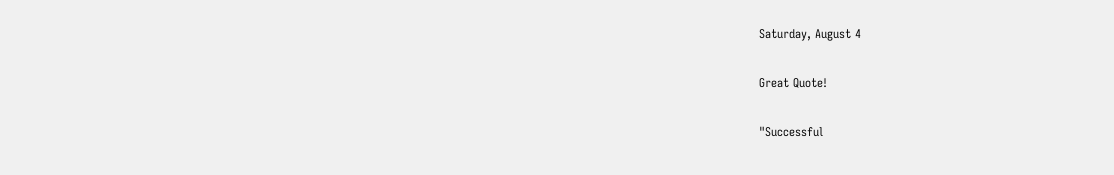Saturday, August 4

Great Quote!

"Successful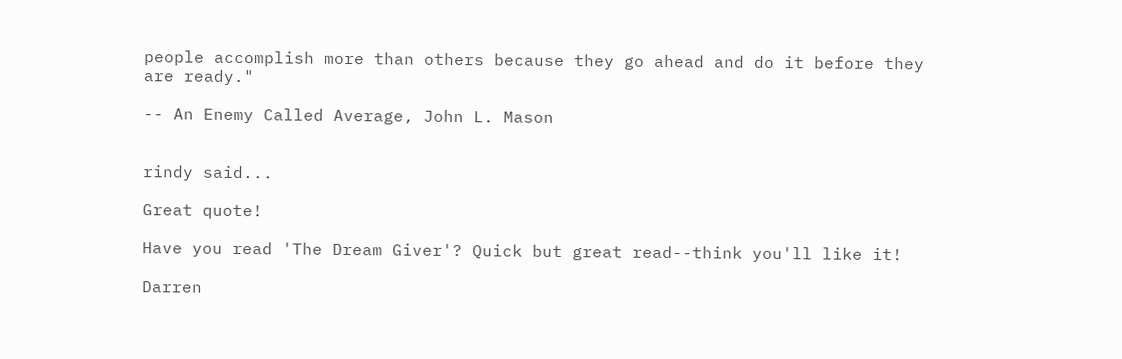people accomplish more than others because they go ahead and do it before they are ready."

-- An Enemy Called Average, John L. Mason


rindy said...

Great quote!

Have you read 'The Dream Giver'? Quick but great read--think you'll like it!

Darren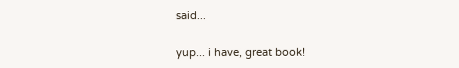said...

yup... i have, great book!